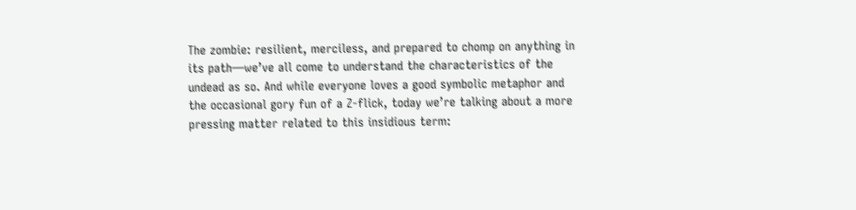The zombie: resilient, merciless, and prepared to chomp on anything in its path—we’ve all come to understand the characteristics of the undead as so. And while everyone loves a good symbolic metaphor and the occasional gory fun of a Z-flick, today we’re talking about a more pressing matter related to this insidious term: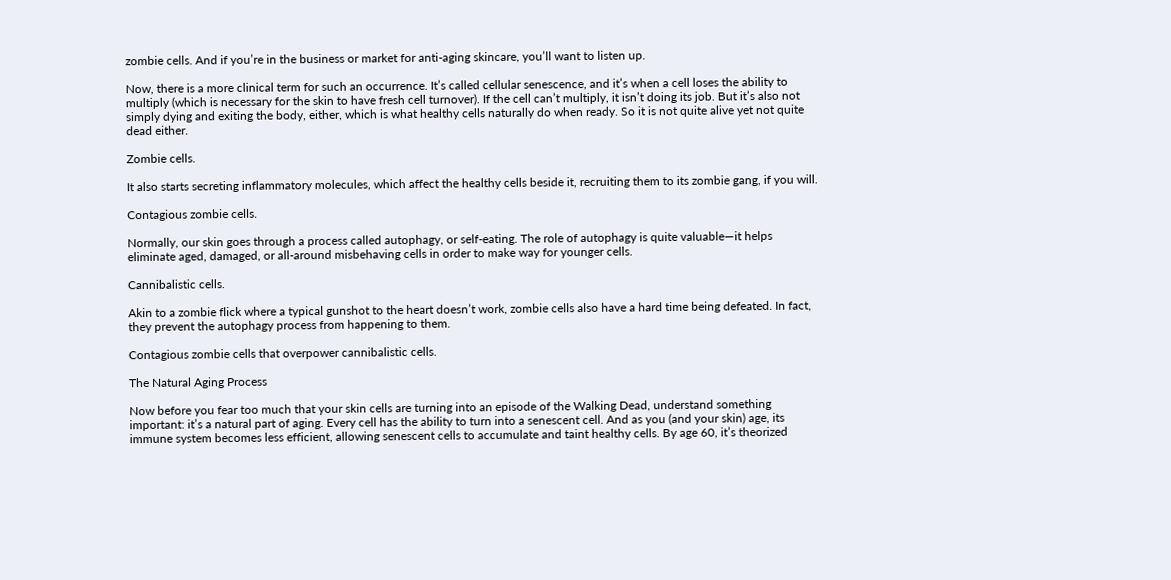zombie cells. And if you’re in the business or market for anti-aging skincare, you’ll want to listen up.

Now, there is a more clinical term for such an occurrence. It’s called cellular senescence, and it’s when a cell loses the ability to multiply (which is necessary for the skin to have fresh cell turnover). If the cell can’t multiply, it isn’t doing its job. But it’s also not simply dying and exiting the body, either, which is what healthy cells naturally do when ready. So it is not quite alive yet not quite dead either.

Zombie cells.

It also starts secreting inflammatory molecules, which affect the healthy cells beside it, recruiting them to its zombie gang, if you will.

Contagious zombie cells.

Normally, our skin goes through a process called autophagy, or self-eating. The role of autophagy is quite valuable—it helps eliminate aged, damaged, or all-around misbehaving cells in order to make way for younger cells.

Cannibalistic cells.

Akin to a zombie flick where a typical gunshot to the heart doesn’t work, zombie cells also have a hard time being defeated. In fact, they prevent the autophagy process from happening to them.

Contagious zombie cells that overpower cannibalistic cells.

The Natural Aging Process

Now before you fear too much that your skin cells are turning into an episode of the Walking Dead, understand something important: it’s a natural part of aging. Every cell has the ability to turn into a senescent cell. And as you (and your skin) age, its immune system becomes less efficient, allowing senescent cells to accumulate and taint healthy cells. By age 60, it’s theorized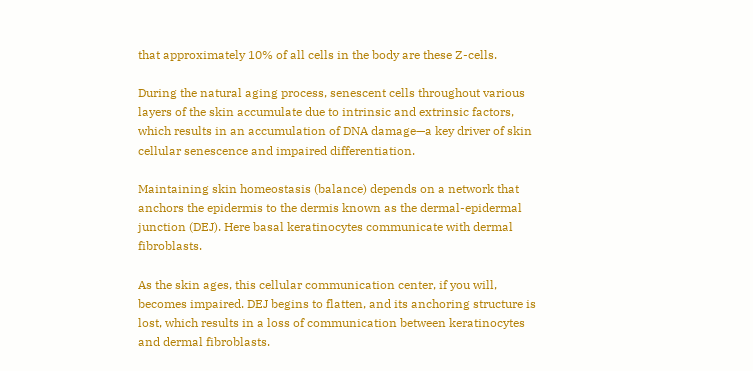that approximately 10% of all cells in the body are these Z-cells.

During the natural aging process, senescent cells throughout various layers of the skin accumulate due to intrinsic and extrinsic factors, which results in an accumulation of DNA damage—a key driver of skin cellular senescence and impaired differentiation.

Maintaining skin homeostasis (balance) depends on a network that anchors the epidermis to the dermis known as the dermal-epidermal junction (DEJ). Here basal keratinocytes communicate with dermal fibroblasts.

As the skin ages, this cellular communication center, if you will, becomes impaired. DEJ begins to flatten, and its anchoring structure is lost, which results in a loss of communication between keratinocytes and dermal fibroblasts.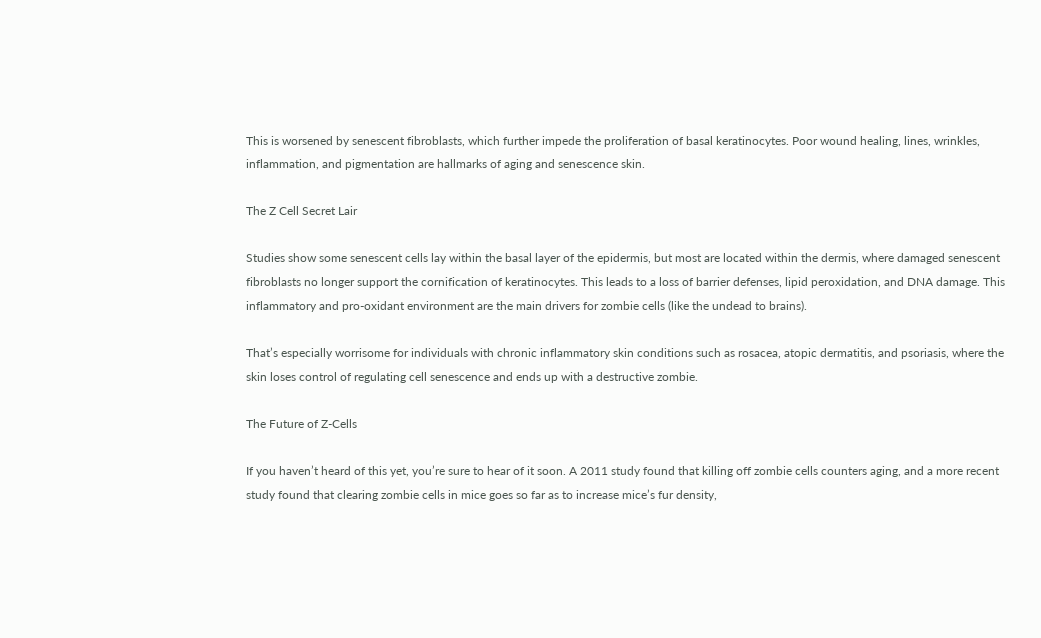This is worsened by senescent fibroblasts, which further impede the proliferation of basal keratinocytes. Poor wound healing, lines, wrinkles, inflammation, and pigmentation are hallmarks of aging and senescence skin.

The Z Cell Secret Lair

Studies show some senescent cells lay within the basal layer of the epidermis, but most are located within the dermis, where damaged senescent fibroblasts no longer support the cornification of keratinocytes. This leads to a loss of barrier defenses, lipid peroxidation, and DNA damage. This inflammatory and pro-oxidant environment are the main drivers for zombie cells (like the undead to brains).

That’s especially worrisome for individuals with chronic inflammatory skin conditions such as rosacea, atopic dermatitis, and psoriasis, where the skin loses control of regulating cell senescence and ends up with a destructive zombie.

The Future of Z-Cells

If you haven’t heard of this yet, you’re sure to hear of it soon. A 2011 study found that killing off zombie cells counters aging, and a more recent study found that clearing zombie cells in mice goes so far as to increase mice’s fur density,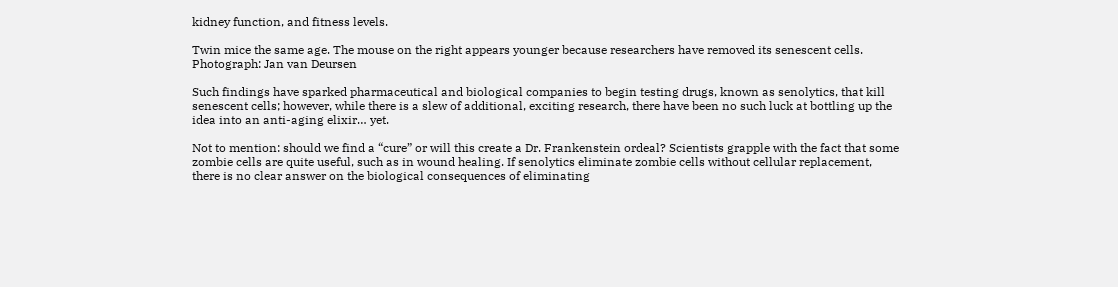kidney function, and fitness levels.

Twin mice the same age. The mouse on the right appears younger because researchers have removed its senescent cells. Photograph: Jan van Deursen

Such findings have sparked pharmaceutical and biological companies to begin testing drugs, known as senolytics, that kill senescent cells; however, while there is a slew of additional, exciting research, there have been no such luck at bottling up the idea into an anti-aging elixir… yet.

Not to mention: should we find a “cure” or will this create a Dr. Frankenstein ordeal? Scientists grapple with the fact that some zombie cells are quite useful, such as in wound healing. If senolytics eliminate zombie cells without cellular replacement, there is no clear answer on the biological consequences of eliminating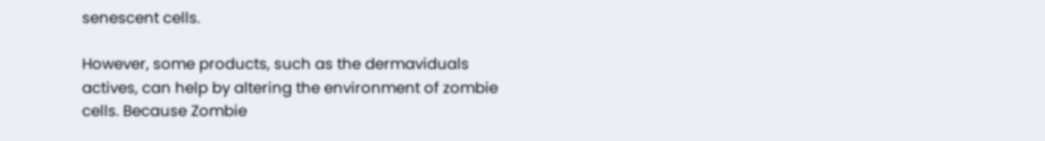senescent cells.

However, some products, such as the dermaviduals actives, can help by altering the environment of zombie cells. Because Zombie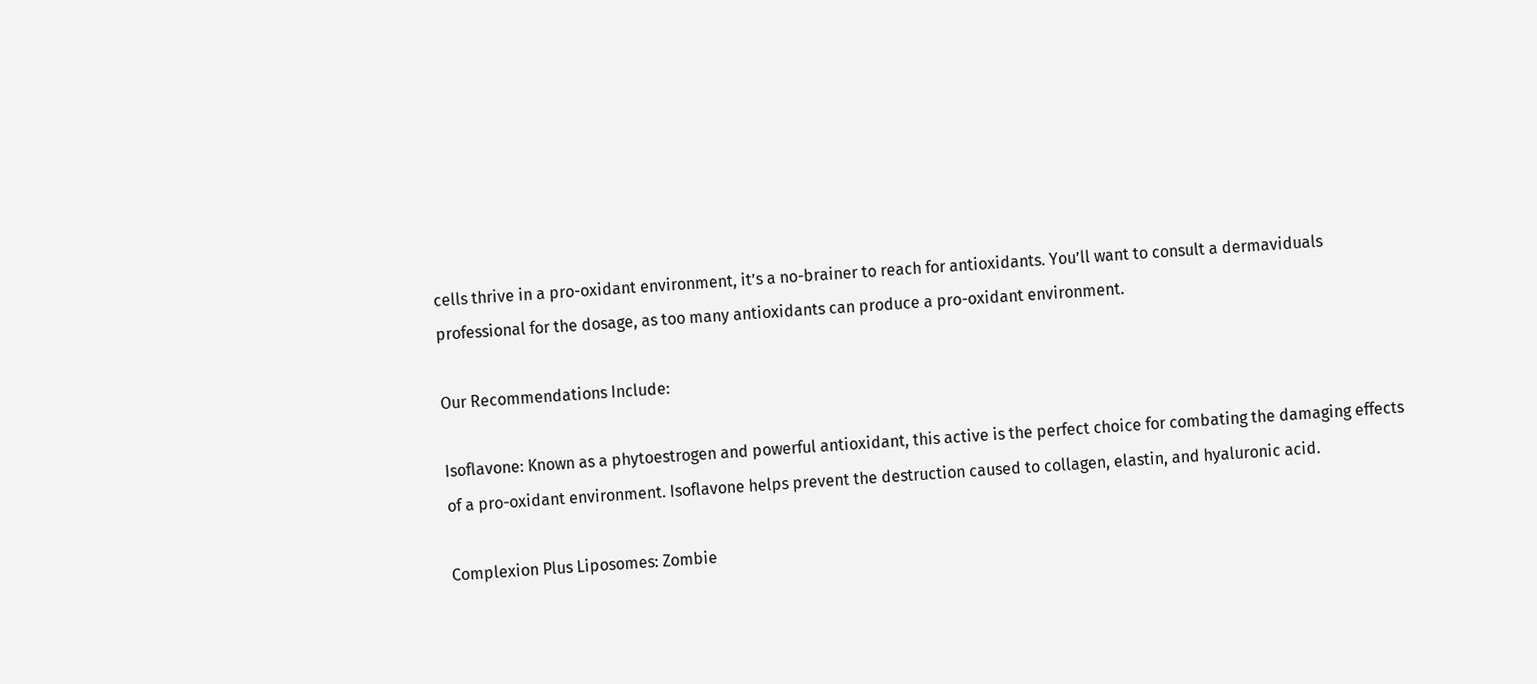cells thrive in a pro-oxidant environment, it’s a no-brainer to reach for antioxidants. You’ll want to consult a dermaviduals professional for the dosage, as too many antioxidants can produce a pro-oxidant environment.

Our Recommendations Include:

Isoflavone: Known as a phytoestrogen and powerful antioxidant, this active is the perfect choice for combating the damaging effects of a pro-oxidant environment. Isoflavone helps prevent the destruction caused to collagen, elastin, and hyaluronic acid.

Complexion Plus Liposomes: Zombie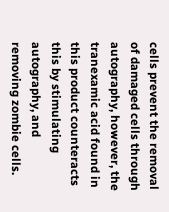cells prevent the removal of damaged cells through autography, however, the tranexamic acid found in this product counteracts this by stimulating autography, and removing zombie cells.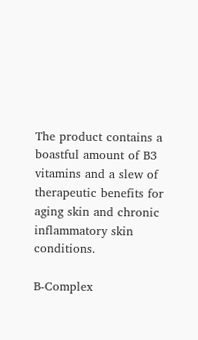The product contains a boastful amount of B3 vitamins and a slew of therapeutic benefits for aging skin and chronic inflammatory skin conditions.

B-Complex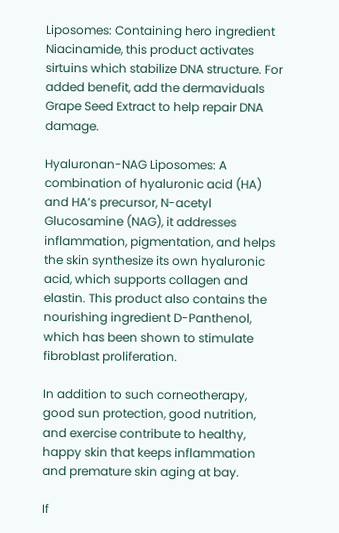Liposomes: Containing hero ingredient Niacinamide, this product activates sirtuins which stabilize DNA structure. For added benefit, add the dermaviduals Grape Seed Extract to help repair DNA damage.

Hyaluronan-NAG Liposomes: A combination of hyaluronic acid (HA) and HA’s precursor, N-acetyl Glucosamine (NAG), it addresses inflammation, pigmentation, and helps the skin synthesize its own hyaluronic acid, which supports collagen and elastin. This product also contains the nourishing ingredient D-Panthenol, which has been shown to stimulate fibroblast proliferation.

In addition to such corneotherapy, good sun protection, good nutrition, and exercise contribute to healthy, happy skin that keeps inflammation and premature skin aging at bay.

If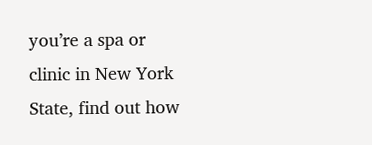you’re a spa or clinic in New York State, find out how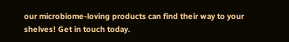our microbiome-loving products can find their way to your shelves! Get in touch today.